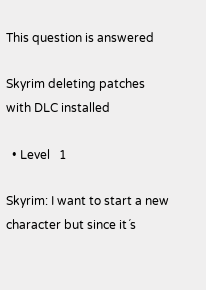This question is answered

Skyrim deleting patches with DLC installed

  • Level   1

Skyrim: I want to start a new character but since it´s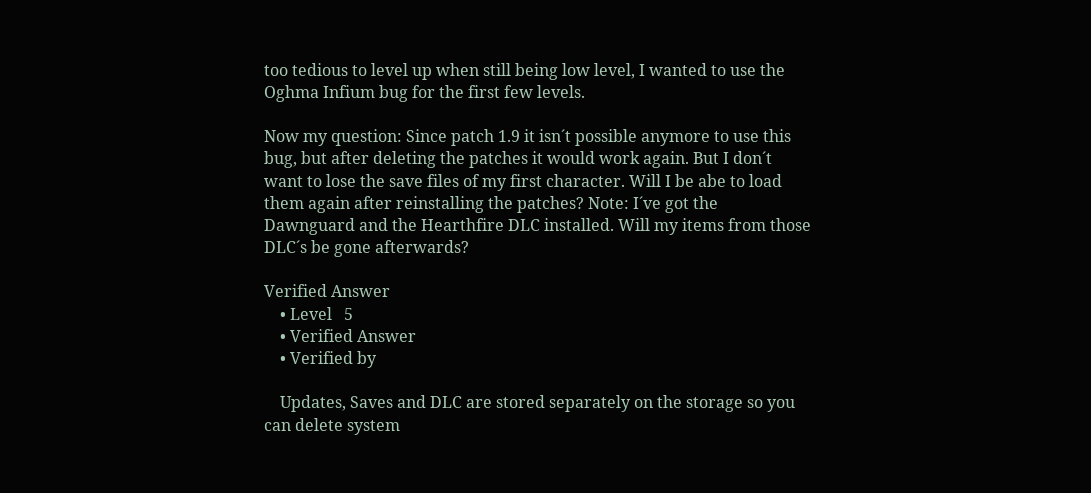too tedious to level up when still being low level, I wanted to use the Oghma Infium bug for the first few levels.

Now my question: Since patch 1.9 it isn´t possible anymore to use this bug, but after deleting the patches it would work again. But I don´t want to lose the save files of my first character. Will I be abe to load them again after reinstalling the patches? Note: I´ve got the Dawnguard and the Hearthfire DLC installed. Will my items from those DLC´s be gone afterwards?

Verified Answer
    • Level   5
    • Verified Answer
    • Verified by

    Updates, Saves and DLC are stored separately on the storage so you can delete system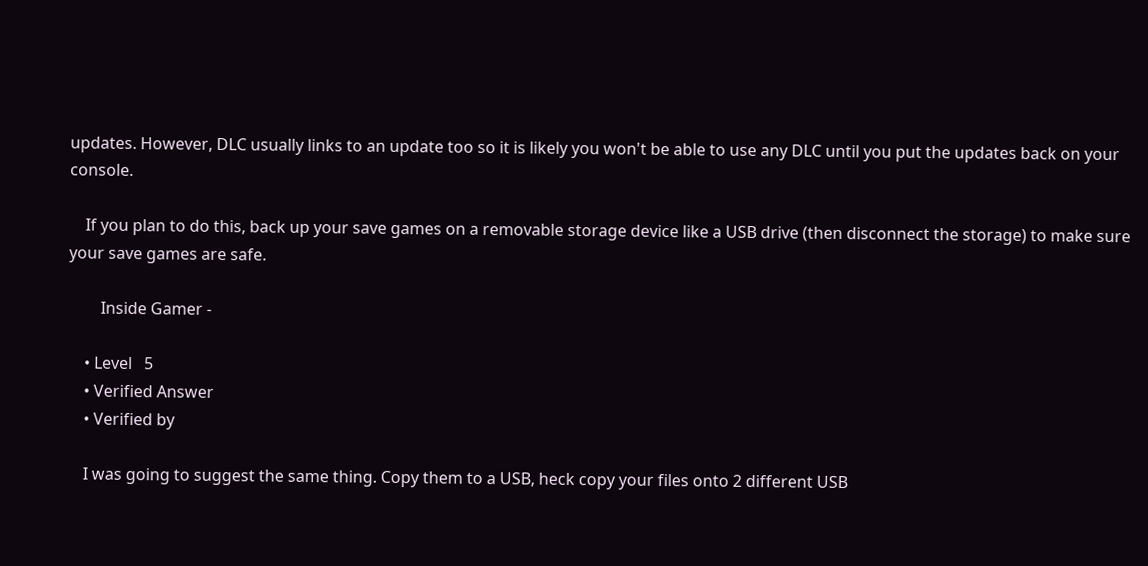updates. However, DLC usually links to an update too so it is likely you won't be able to use any DLC until you put the updates back on your console.

    If you plan to do this, back up your save games on a removable storage device like a USB drive (then disconnect the storage) to make sure your save games are safe.

        Inside Gamer -

    • Level   5
    • Verified Answer
    • Verified by

    I was going to suggest the same thing. Copy them to a USB, heck copy your files onto 2 different USB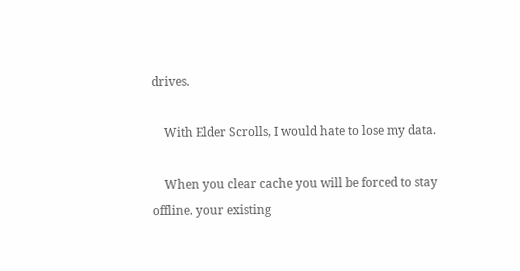drives.

    With Elder Scrolls, I would hate to lose my data.

    When you clear cache you will be forced to stay offline. your existing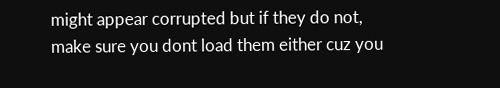might appear corrupted but if they do not, make sure you dont load them either cuz you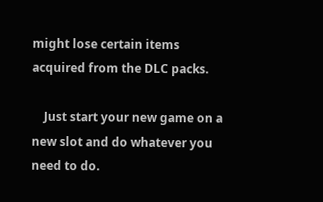might lose certain items acquired from the DLC packs.

    Just start your new game on a new slot and do whatever you need to do.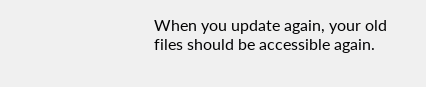When you update again, your old files should be accessible again.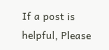If a post is helpful, Please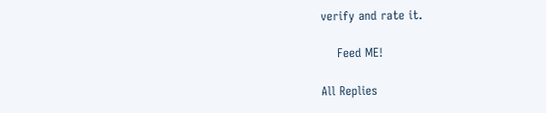verify and rate it.

    Feed ME!

All Replies